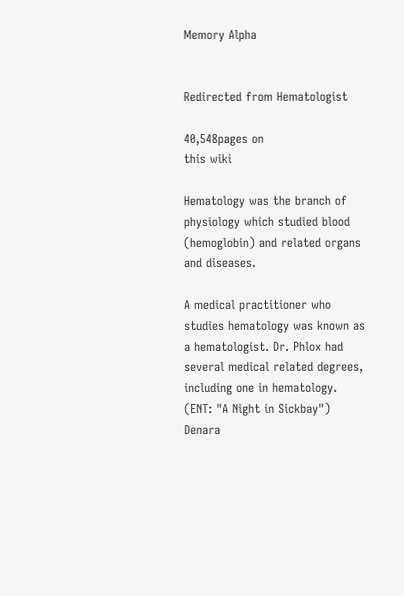Memory Alpha


Redirected from Hematologist

40,548pages on
this wiki

Hematology was the branch of physiology which studied blood (hemoglobin) and related organs and diseases.

A medical practitioner who studies hematology was known as a hematologist. Dr. Phlox had several medical related degrees, including one in hematology. (ENT: "A Night in Sickbay") Denara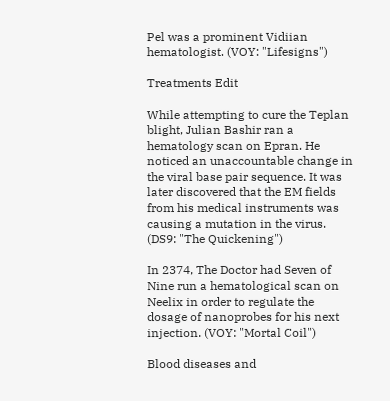Pel was a prominent Vidiian hematologist. (VOY: "Lifesigns")

Treatments Edit

While attempting to cure the Teplan blight, Julian Bashir ran a hematology scan on Epran. He noticed an unaccountable change in the viral base pair sequence. It was later discovered that the EM fields from his medical instruments was causing a mutation in the virus. (DS9: "The Quickening")

In 2374, The Doctor had Seven of Nine run a hematological scan on Neelix in order to regulate the dosage of nanoprobes for his next injection. (VOY: "Mortal Coil")

Blood diseases and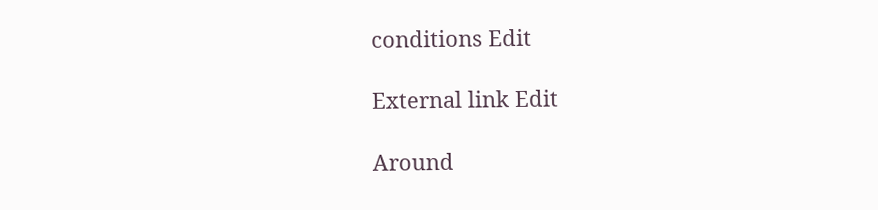conditions Edit

External link Edit

Around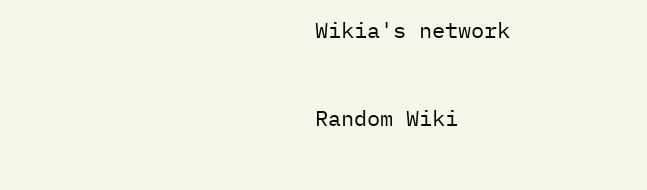Wikia's network

Random Wiki